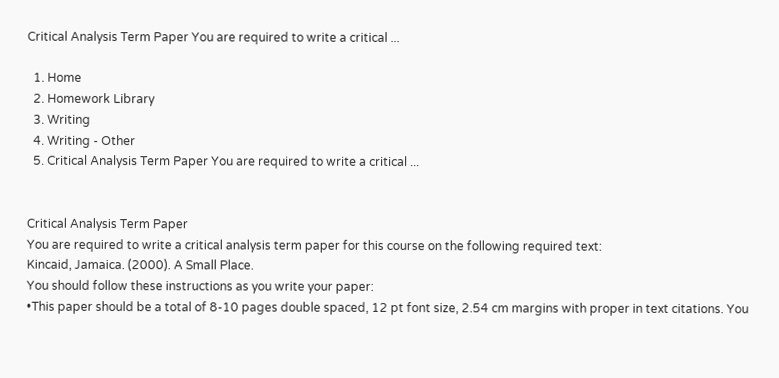Critical Analysis Term Paper You are required to write a critical ...

  1. Home
  2. Homework Library
  3. Writing
  4. Writing - Other
  5. Critical Analysis Term Paper You are required to write a critical ...


Critical Analysis Term Paper
You are required to write a critical analysis term paper for this course on the following required text:
Kincaid, Jamaica. (2000). A Small Place.
You should follow these instructions as you write your paper:
•This paper should be a total of 8-10 pages double spaced, 12 pt font size, 2.54 cm margins with proper in text citations. You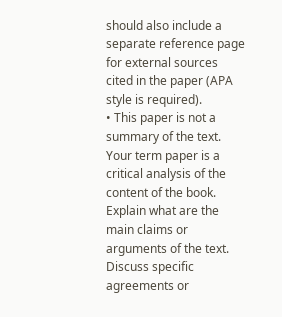should also include a separate reference page for external sources cited in the paper (APA style is required).
• This paper is not a summary of the text. Your term paper is a critical analysis of the content of the book. Explain what are the main claims or arguments of the text. Discuss specific agreements or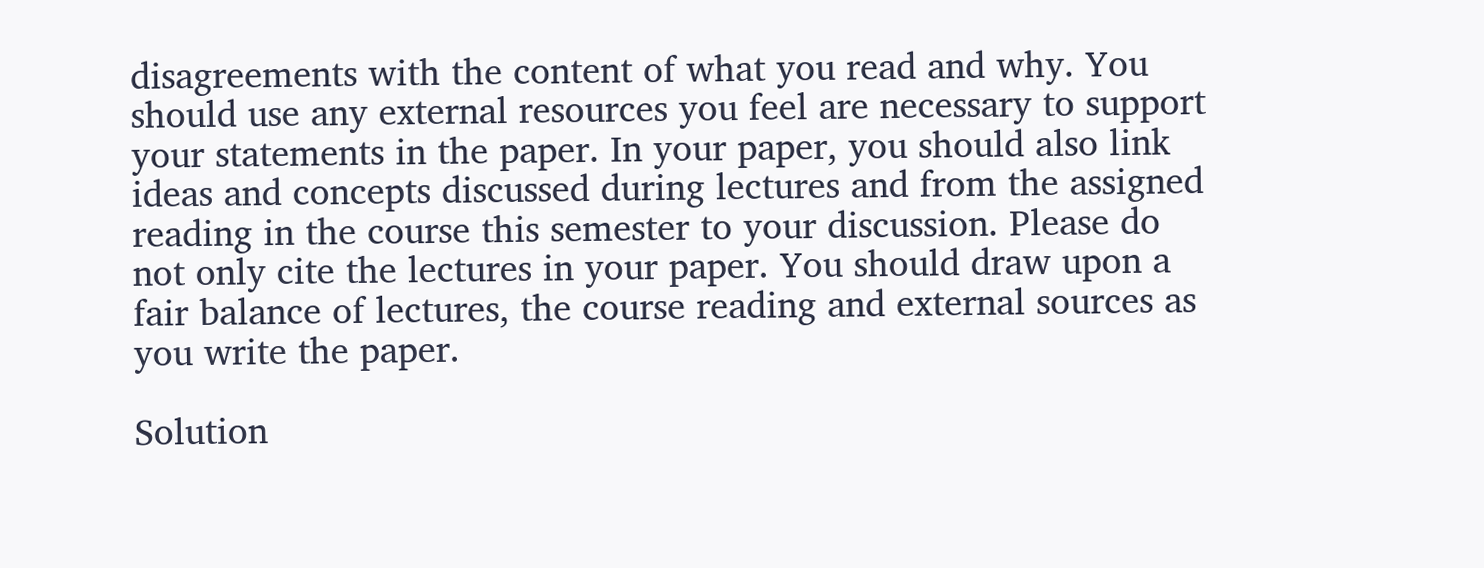disagreements with the content of what you read and why. You should use any external resources you feel are necessary to support your statements in the paper. In your paper, you should also link ideas and concepts discussed during lectures and from the assigned reading in the course this semester to your discussion. Please do not only cite the lectures in your paper. You should draw upon a fair balance of lectures, the course reading and external sources as you write the paper.

Solution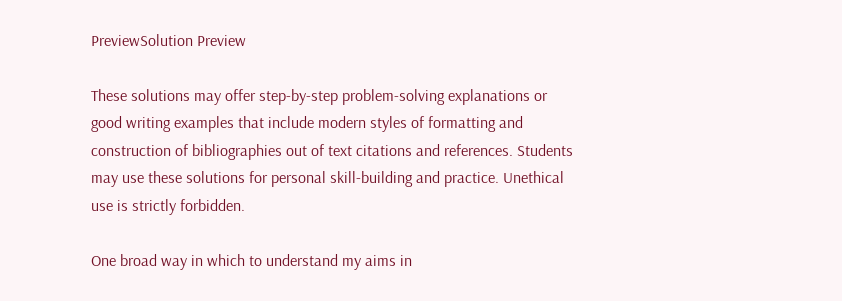PreviewSolution Preview

These solutions may offer step-by-step problem-solving explanations or good writing examples that include modern styles of formatting and construction of bibliographies out of text citations and references. Students may use these solutions for personal skill-building and practice. Unethical use is strictly forbidden.

One broad way in which to understand my aims in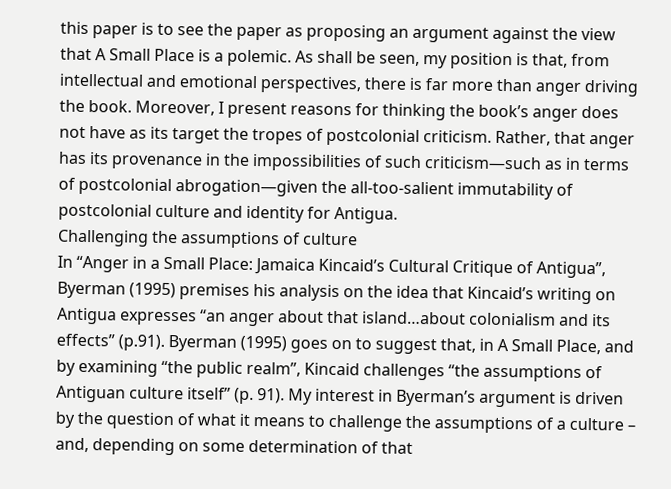this paper is to see the paper as proposing an argument against the view that A Small Place is a polemic. As shall be seen, my position is that, from intellectual and emotional perspectives, there is far more than anger driving the book. Moreover, I present reasons for thinking the book’s anger does not have as its target the tropes of postcolonial criticism. Rather, that anger has its provenance in the impossibilities of such criticism—such as in terms of postcolonial abrogation—given the all-too-salient immutability of postcolonial culture and identity for Antigua.
Challenging the assumptions of culture
In “Anger in a Small Place: Jamaica Kincaid’s Cultural Critique of Antigua”, Byerman (1995) premises his analysis on the idea that Kincaid’s writing on Antigua expresses “an anger about that island…about colonialism and its effects” (p.91). Byerman (1995) goes on to suggest that, in A Small Place, and by examining “the public realm”, Kincaid challenges “the assumptions of Antiguan culture itself” (p. 91). My interest in Byerman’s argument is driven by the question of what it means to challenge the assumptions of a culture – and, depending on some determination of that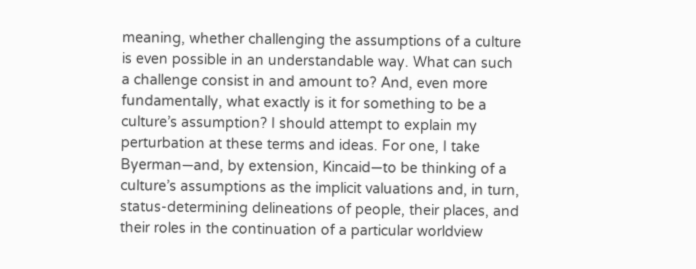meaning, whether challenging the assumptions of a culture is even possible in an understandable way. What can such a challenge consist in and amount to? And, even more fundamentally, what exactly is it for something to be a culture’s assumption? I should attempt to explain my perturbation at these terms and ideas. For one, I take Byerman—and, by extension, Kincaid—to be thinking of a culture’s assumptions as the implicit valuations and, in turn, status-determining delineations of people, their places, and their roles in the continuation of a particular worldview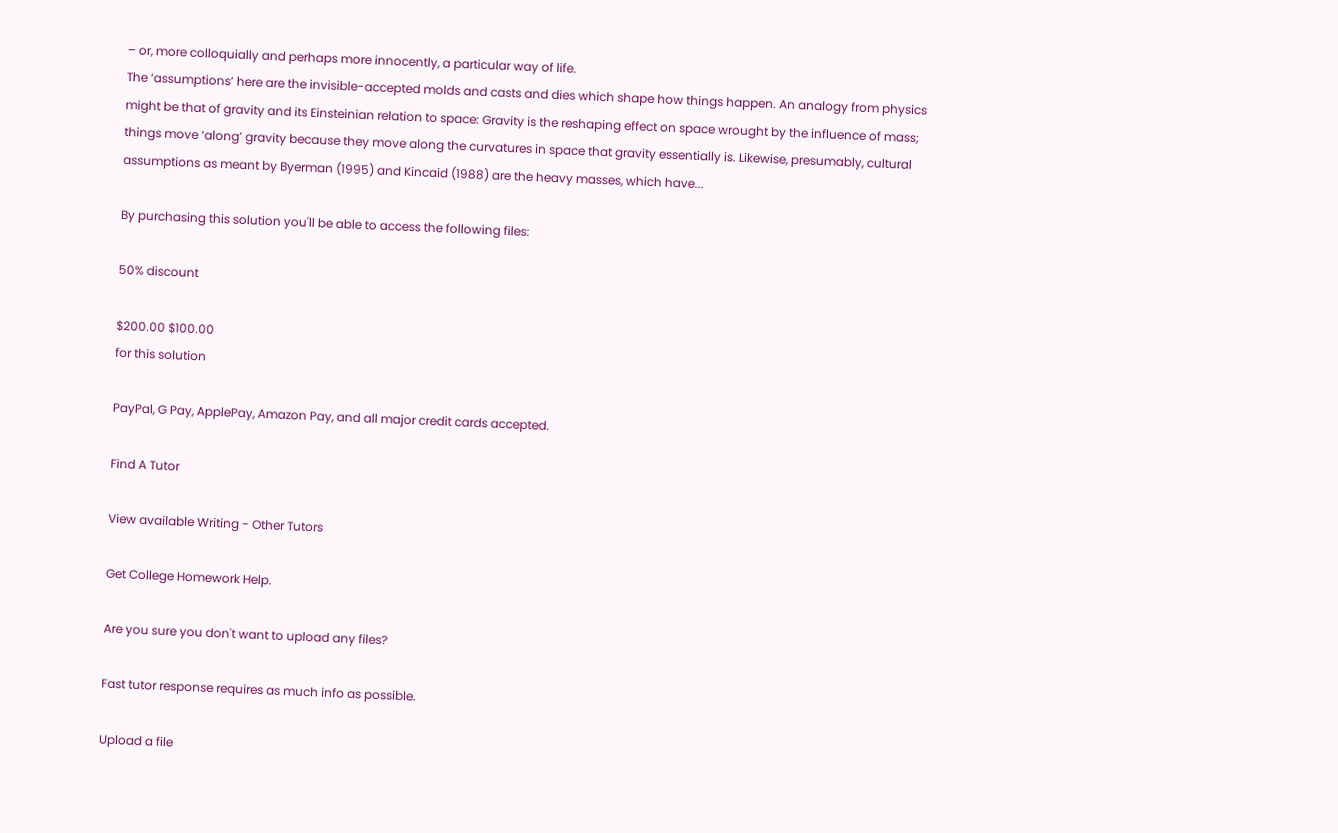– or, more colloquially and perhaps more innocently, a particular way of life.
The ‘assumptions’ here are the invisible-accepted molds and casts and dies which shape how things happen. An analogy from physics might be that of gravity and its Einsteinian relation to space: Gravity is the reshaping effect on space wrought by the influence of mass; things move ‘along’ gravity because they move along the curvatures in space that gravity essentially is. Likewise, presumably, cultural assumptions as meant by Byerman (1995) and Kincaid (1988) are the heavy masses, which have...

By purchasing this solution you'll be able to access the following files:

50% discount

$200.00 $100.00
for this solution

PayPal, G Pay, ApplePay, Amazon Pay, and all major credit cards accepted.

Find A Tutor

View available Writing - Other Tutors

Get College Homework Help.

Are you sure you don't want to upload any files?

Fast tutor response requires as much info as possible.

Upload a file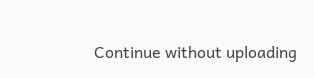Continue without uploading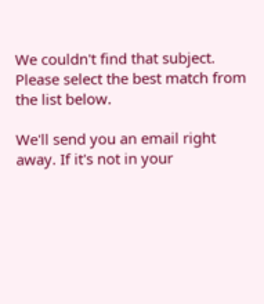We couldn't find that subject.
Please select the best match from the list below.

We'll send you an email right away. If it's not in your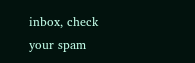inbox, check your spam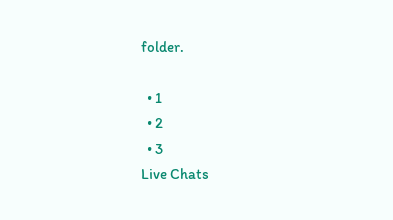folder.

  • 1
  • 2
  • 3
Live Chats